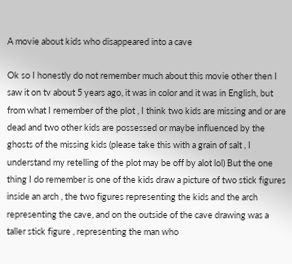A movie about kids who disappeared into a cave

Ok so I honestly do not remember much about this movie other then I saw it on tv about 5 years ago, it was in color and it was in English, but from what I remember of the plot , I think two kids are missing and or are dead and two other kids are possessed or maybe influenced by the ghosts of the missing kids (please take this with a grain of salt , I understand my retelling of the plot may be off by alot lol) But the one thing I do remember is one of the kids draw a picture of two stick figures inside an arch , the two figures representing the kids and the arch representing the cave, and on the outside of the cave drawing was a taller stick figure , representing the man who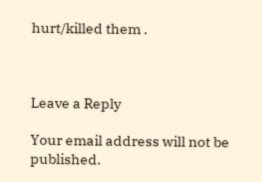hurt/killed them .



Leave a Reply

Your email address will not be published.